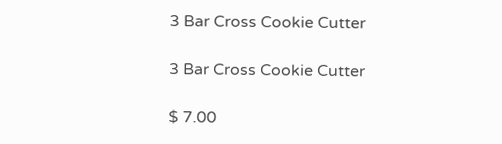3 Bar Cross Cookie Cutter

3 Bar Cross Cookie Cutter

$ 7.00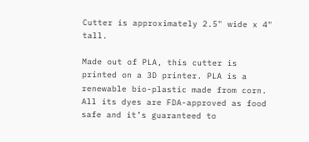Cutter is approximately 2.5" wide x 4" tall.

Made out of PLA, this cutter is printed on a 3D printer. PLA is a renewable bio-plastic made from corn. All its dyes are FDA-approved as food safe and it’s guaranteed to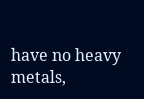have no heavy metals,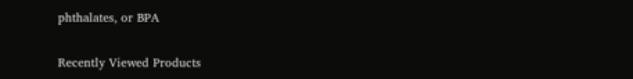phthalates, or BPA


Recently Viewed Products